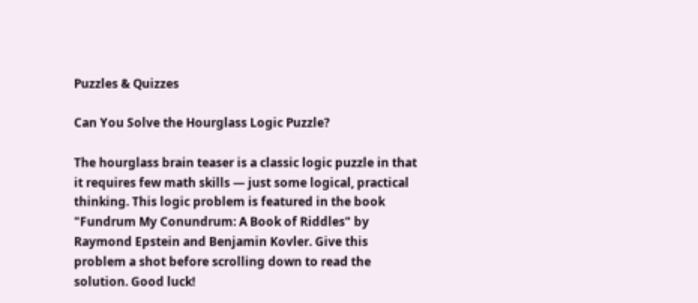Puzzles & Quizzes

Can You Solve the Hourglass Logic Puzzle?

The hourglass brain teaser is a classic logic puzzle in that it requires few math skills — just some logical, practical thinking. This logic problem is featured in the book "Fundrum My Conundrum: A Book of Riddles" by Raymond Epstein and Benjamin Kovler. Give this problem a shot before scrolling down to read the solution. Good luck!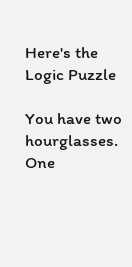Here's the Logic Puzzle

You have two hourglasses. One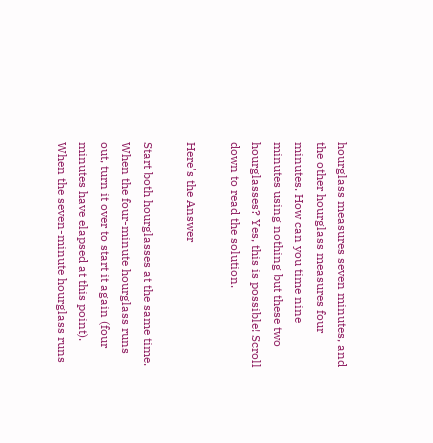hourglass measures seven minutes, and the other hourglass measures four minutes. How can you time nine minutes using nothing but these two hourglasses? Yes, this is possible! Scroll down to read the solution.

Here's the Answer

Start both hourglasses at the same time. When the four-minute hourglass runs out, turn it over to start it again (four minutes have elapsed at this point). When the seven-minute hourglass runs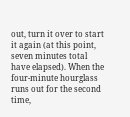out, turn it over to start it again (at this point, seven minutes total have elapsed). When the four-minute hourglass runs out for the second time,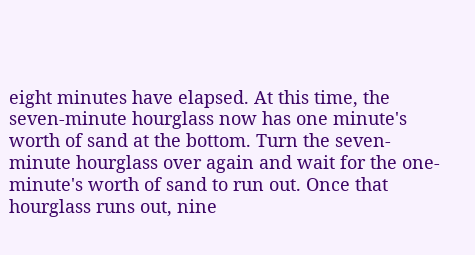eight minutes have elapsed. At this time, the seven-minute hourglass now has one minute's worth of sand at the bottom. Turn the seven-minute hourglass over again and wait for the one-minute's worth of sand to run out. Once that hourglass runs out, nine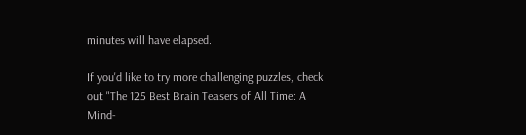minutes will have elapsed.

If you'd like to try more challenging puzzles, check out "The 125 Best Brain Teasers of All Time: A Mind-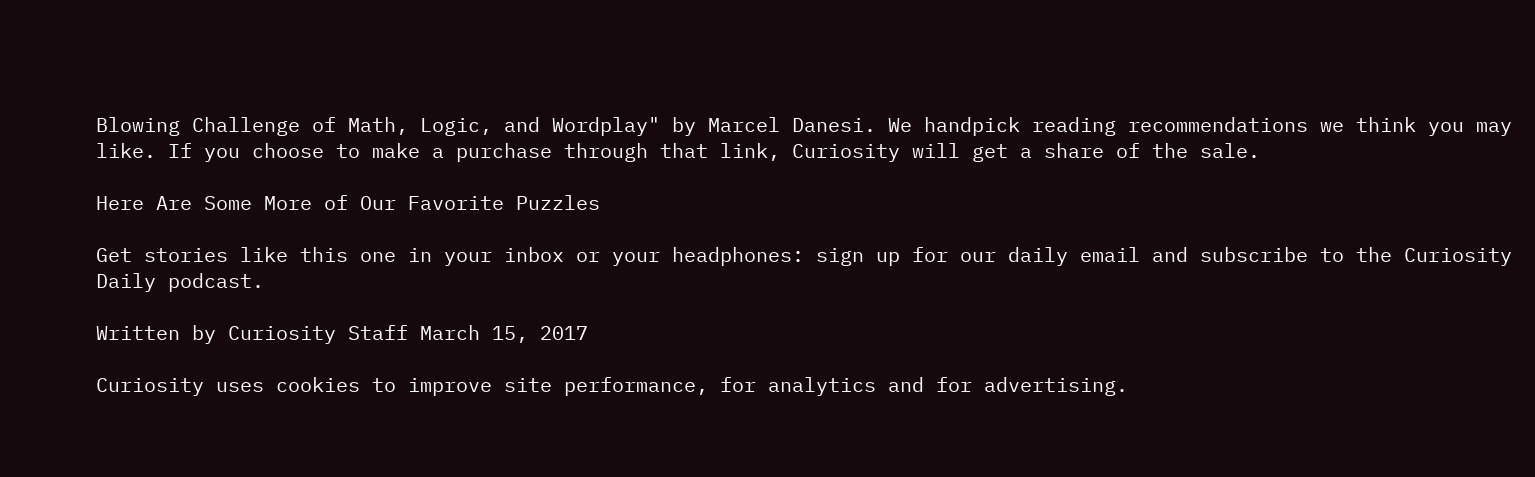Blowing Challenge of Math, Logic, and Wordplay" by Marcel Danesi. We handpick reading recommendations we think you may like. If you choose to make a purchase through that link, Curiosity will get a share of the sale.

Here Are Some More of Our Favorite Puzzles

Get stories like this one in your inbox or your headphones: sign up for our daily email and subscribe to the Curiosity Daily podcast.

Written by Curiosity Staff March 15, 2017

Curiosity uses cookies to improve site performance, for analytics and for advertising.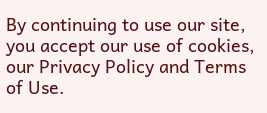By continuing to use our site, you accept our use of cookies, our Privacy Policy and Terms of Use.